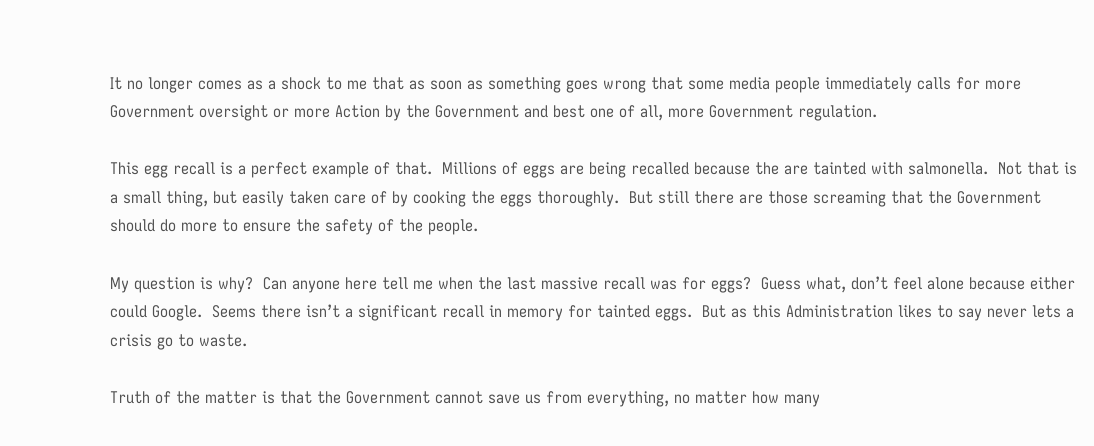It no longer comes as a shock to me that as soon as something goes wrong that some media people immediately calls for more Government oversight or more Action by the Government and best one of all, more Government regulation.

This egg recall is a perfect example of that.  Millions of eggs are being recalled because the are tainted with salmonella.  Not that is a small thing, but easily taken care of by cooking the eggs thoroughly.  But still there are those screaming that the Government should do more to ensure the safety of the people.

My question is why?  Can anyone here tell me when the last massive recall was for eggs?  Guess what, don’t feel alone because either could Google.  Seems there isn’t a significant recall in memory for tainted eggs.  But as this Administration likes to say never lets a crisis go to waste.

Truth of the matter is that the Government cannot save us from everything, no matter how many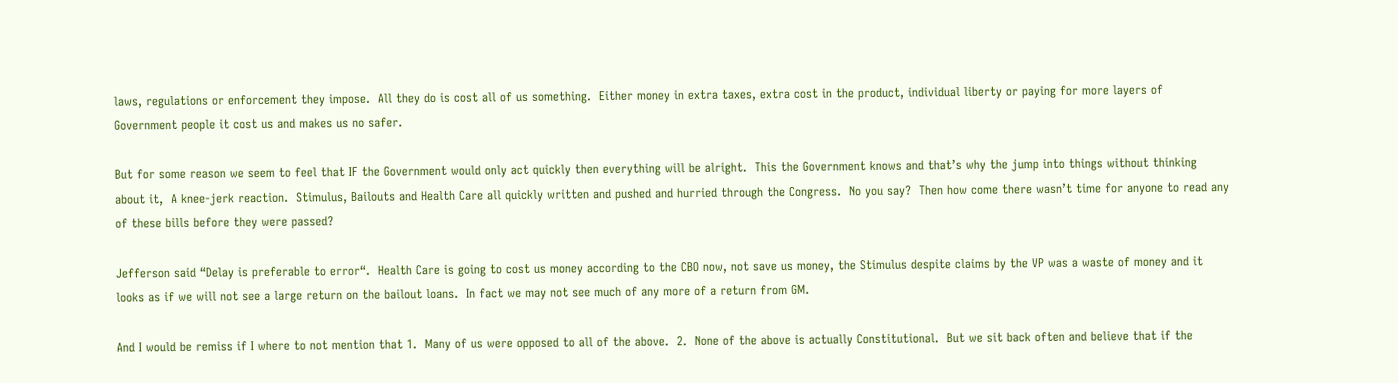laws, regulations or enforcement they impose.  All they do is cost all of us something.  Either money in extra taxes, extra cost in the product, individual liberty or paying for more layers of Government people it cost us and makes us no safer.

But for some reason we seem to feel that IF the Government would only act quickly then everything will be alright.  This the Government knows and that’s why the jump into things without thinking about it,  A knee-jerk reaction.  Stimulus, Bailouts and Health Care all quickly written and pushed and hurried through the Congress.  No you say?  Then how come there wasn’t time for anyone to read any of these bills before they were passed?

Jefferson said “Delay is preferable to error“.  Health Care is going to cost us money according to the CBO now, not save us money, the Stimulus despite claims by the VP was a waste of money and it looks as if we will not see a large return on the bailout loans.  In fact we may not see much of any more of a return from GM.

And I would be remiss if I where to not mention that 1.  Many of us were opposed to all of the above.  2.  None of the above is actually Constitutional.  But we sit back often and believe that if the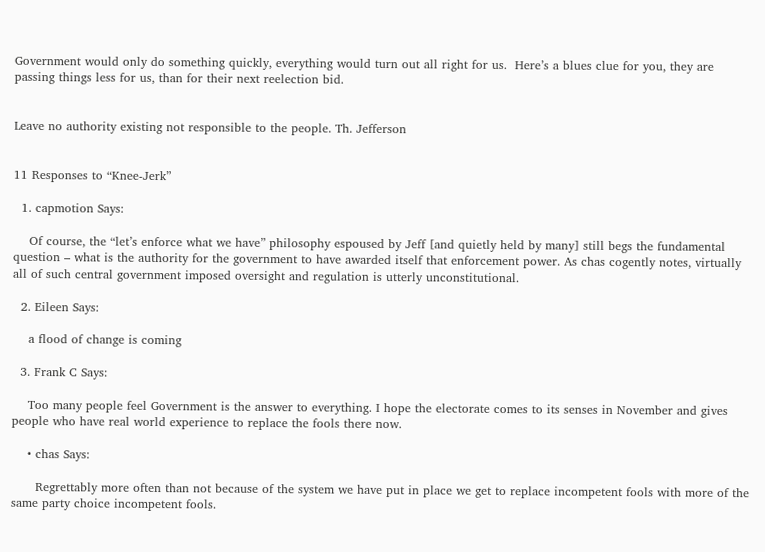Government would only do something quickly, everything would turn out all right for us.  Here’s a blues clue for you, they are passing things less for us, than for their next reelection bid.


Leave no authority existing not responsible to the people. Th. Jefferson


11 Responses to “Knee-Jerk”

  1. capmotion Says:

    Of course, the “let’s enforce what we have” philosophy espoused by Jeff [and quietly held by many] still begs the fundamental question – what is the authority for the government to have awarded itself that enforcement power. As chas cogently notes, virtually all of such central government imposed oversight and regulation is utterly unconstitutional.

  2. Eileen Says:

    a flood of change is coming

  3. Frank C Says:

    Too many people feel Government is the answer to everything. I hope the electorate comes to its senses in November and gives people who have real world experience to replace the fools there now.

    • chas Says:

      Regrettably more often than not because of the system we have put in place we get to replace incompetent fools with more of the same party choice incompetent fools.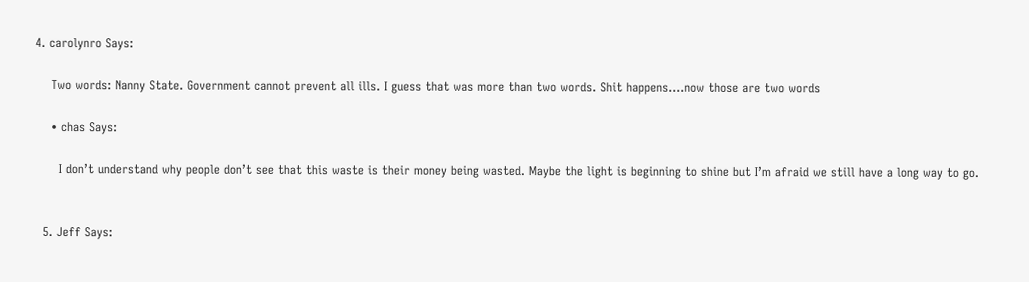4. carolynro Says:

    Two words: Nanny State. Government cannot prevent all ills. I guess that was more than two words. Shit happens….now those are two words

    • chas Says:

      I don’t understand why people don’t see that this waste is their money being wasted. Maybe the light is beginning to shine but I’m afraid we still have a long way to go.


  5. Jeff Says: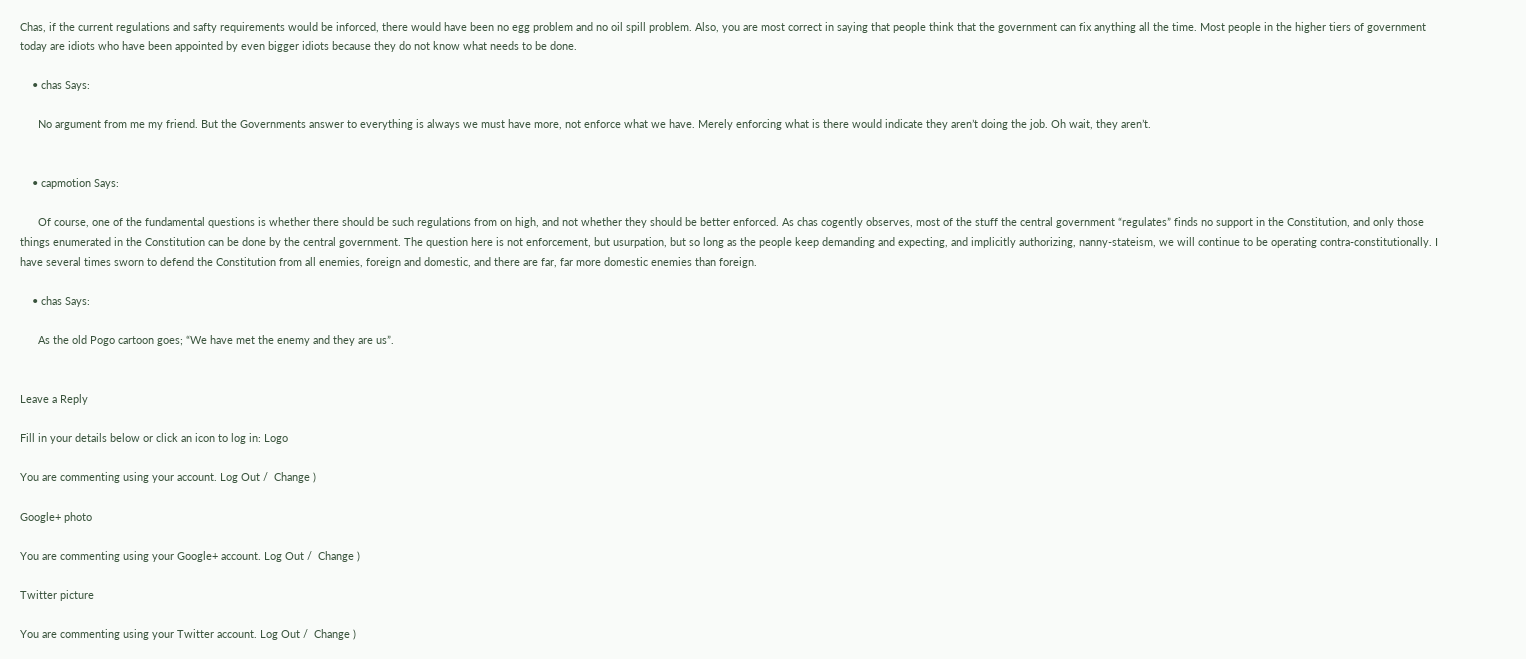Chas, if the current regulations and safty requirements would be inforced, there would have been no egg problem and no oil spill problem. Also, you are most correct in saying that people think that the government can fix anything all the time. Most people in the higher tiers of government today are idiots who have been appointed by even bigger idiots because they do not know what needs to be done.

    • chas Says:

      No argument from me my friend. But the Governments answer to everything is always we must have more, not enforce what we have. Merely enforcing what is there would indicate they aren’t doing the job. Oh wait, they aren’t.


    • capmotion Says:

      Of course, one of the fundamental questions is whether there should be such regulations from on high, and not whether they should be better enforced. As chas cogently observes, most of the stuff the central government “regulates” finds no support in the Constitution, and only those things enumerated in the Constitution can be done by the central government. The question here is not enforcement, but usurpation, but so long as the people keep demanding and expecting, and implicitly authorizing, nanny-stateism, we will continue to be operating contra-constitutionally. I have several times sworn to defend the Constitution from all enemies, foreign and domestic, and there are far, far more domestic enemies than foreign.

    • chas Says:

      As the old Pogo cartoon goes; “We have met the enemy and they are us”.


Leave a Reply

Fill in your details below or click an icon to log in: Logo

You are commenting using your account. Log Out /  Change )

Google+ photo

You are commenting using your Google+ account. Log Out /  Change )

Twitter picture

You are commenting using your Twitter account. Log Out /  Change )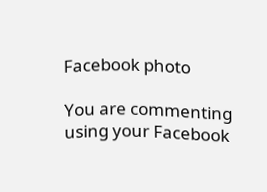Facebook photo

You are commenting using your Facebook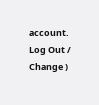account. Log Out /  Change )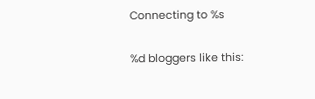Connecting to %s

%d bloggers like this: